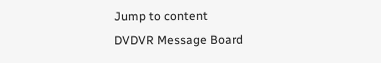Jump to content
DVDVR Message Board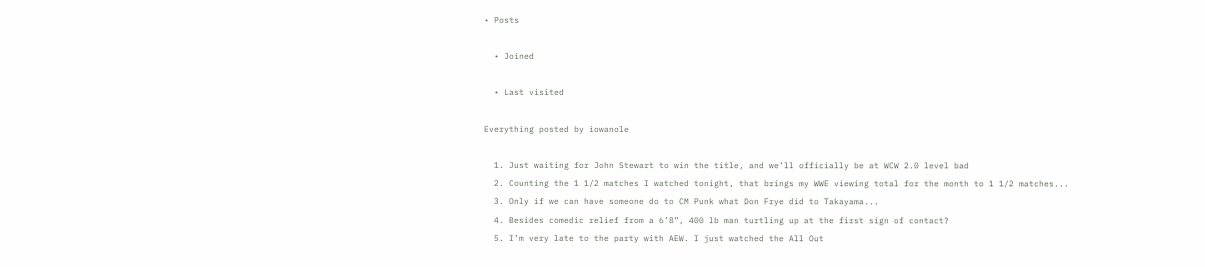• Posts

  • Joined

  • Last visited

Everything posted by iowanole

  1. Just waiting for John Stewart to win the title, and we’ll officially be at WCW 2.0 level bad
  2. Counting the 1 1/2 matches I watched tonight, that brings my WWE viewing total for the month to 1 1/2 matches...
  3. Only if we can have someone do to CM Punk what Don Frye did to Takayama...
  4. Besides comedic relief from a 6’8”, 400 lb man turtling up at the first sign of contact?
  5. I’m very late to the party with AEW. I just watched the All Out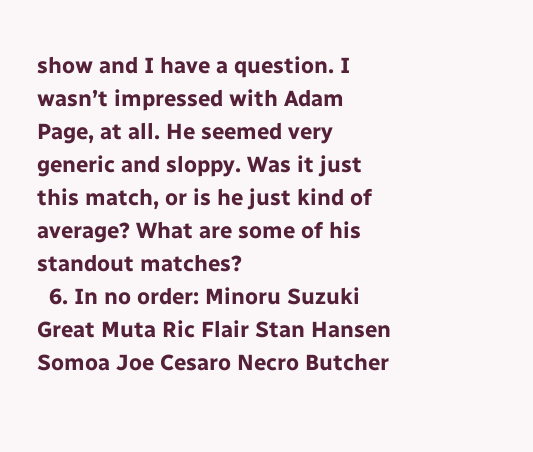show and I have a question. I wasn’t impressed with Adam Page, at all. He seemed very generic and sloppy. Was it just this match, or is he just kind of average? What are some of his standout matches?
  6. In no order: Minoru Suzuki Great Muta Ric Flair Stan Hansen Somoa Joe Cesaro Necro Butcher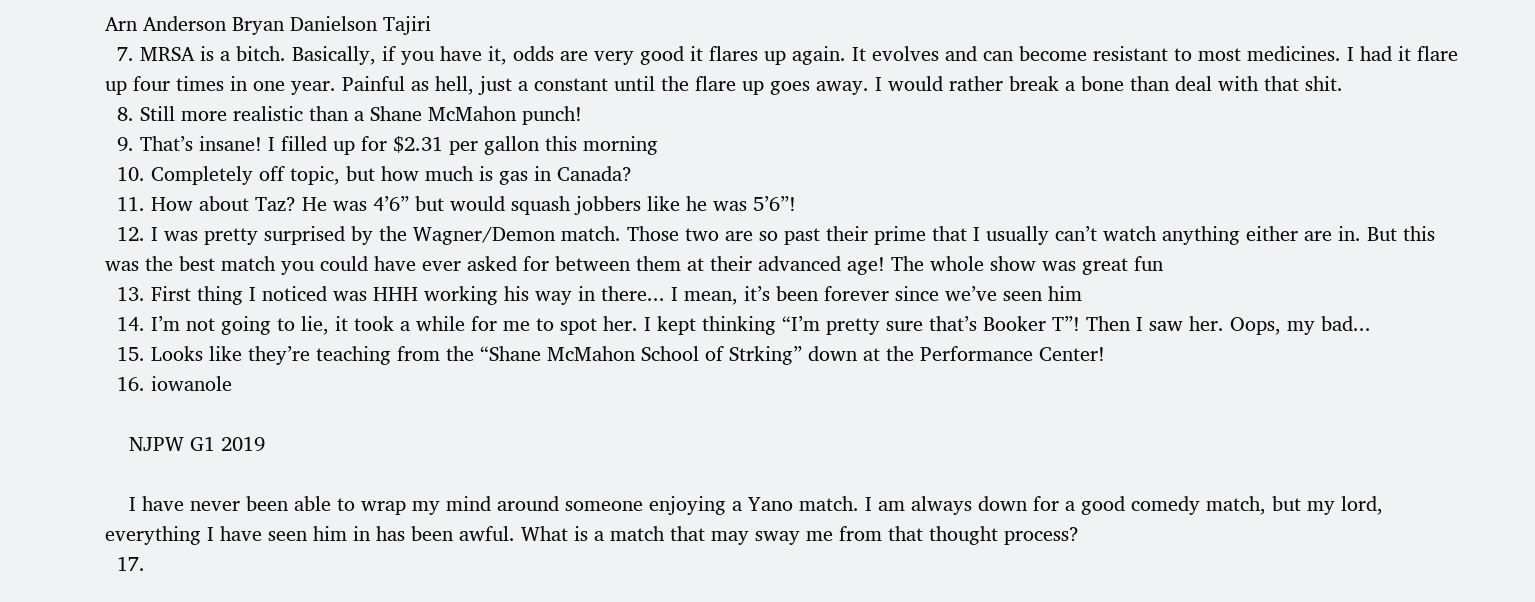Arn Anderson Bryan Danielson Tajiri
  7. MRSA is a bitch. Basically, if you have it, odds are very good it flares up again. It evolves and can become resistant to most medicines. I had it flare up four times in one year. Painful as hell, just a constant until the flare up goes away. I would rather break a bone than deal with that shit.
  8. Still more realistic than a Shane McMahon punch!
  9. That’s insane! I filled up for $2.31 per gallon this morning
  10. Completely off topic, but how much is gas in Canada?
  11. How about Taz? He was 4’6” but would squash jobbers like he was 5’6”!
  12. I was pretty surprised by the Wagner/Demon match. Those two are so past their prime that I usually can’t watch anything either are in. But this was the best match you could have ever asked for between them at their advanced age! The whole show was great fun
  13. First thing I noticed was HHH working his way in there... I mean, it’s been forever since we’ve seen him
  14. I’m not going to lie, it took a while for me to spot her. I kept thinking “I’m pretty sure that’s Booker T”! Then I saw her. Oops, my bad...
  15. Looks like they’re teaching from the “Shane McMahon School of Strking” down at the Performance Center!
  16. iowanole

    NJPW G1 2019

    I have never been able to wrap my mind around someone enjoying a Yano match. I am always down for a good comedy match, but my lord, everything I have seen him in has been awful. What is a match that may sway me from that thought process?
  17.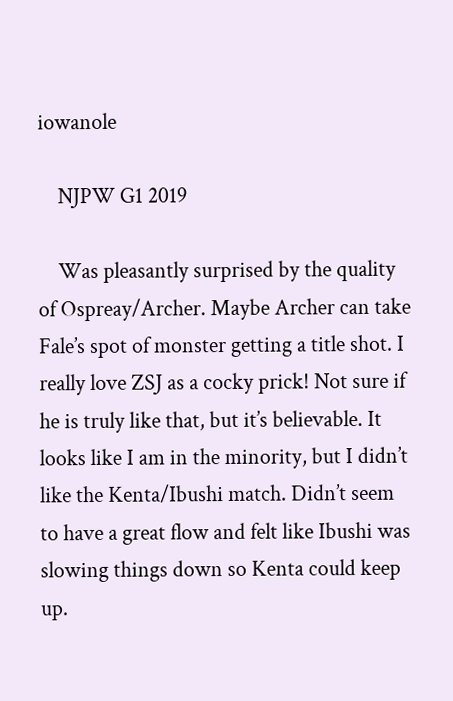iowanole

    NJPW G1 2019

    Was pleasantly surprised by the quality of Ospreay/Archer. Maybe Archer can take Fale’s spot of monster getting a title shot. I really love ZSJ as a cocky prick! Not sure if he is truly like that, but it’s believable. It looks like I am in the minority, but I didn’t like the Kenta/Ibushi match. Didn’t seem to have a great flow and felt like Ibushi was slowing things down so Kenta could keep up.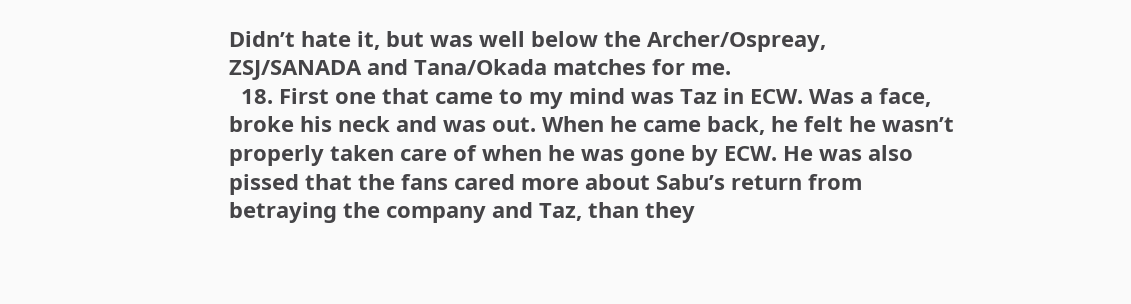Didn’t hate it, but was well below the Archer/Ospreay, ZSJ/SANADA and Tana/Okada matches for me.
  18. First one that came to my mind was Taz in ECW. Was a face, broke his neck and was out. When he came back, he felt he wasn’t properly taken care of when he was gone by ECW. He was also pissed that the fans cared more about Sabu’s return from betraying the company and Taz, than they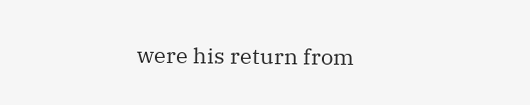were his return from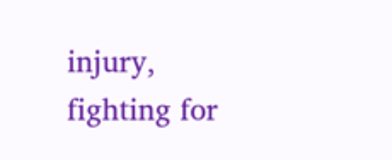injury, fighting for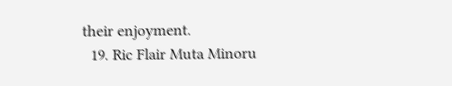their enjoyment.
  19. Ric Flair Muta Minoru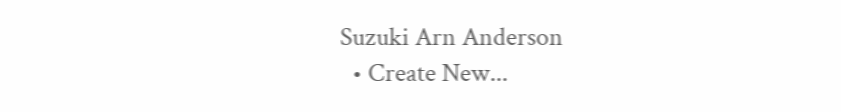Suzuki Arn Anderson
  • Create New...